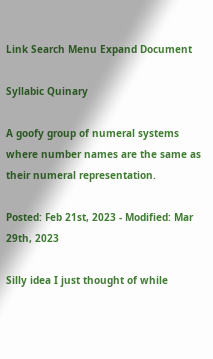Link Search Menu Expand Document

Syllabic Quinary

A goofy group of numeral systems where number names are the same as their numeral representation.

Posted: Feb 21st, 2023 - Modified: Mar 29th, 2023

Silly idea I just thought of while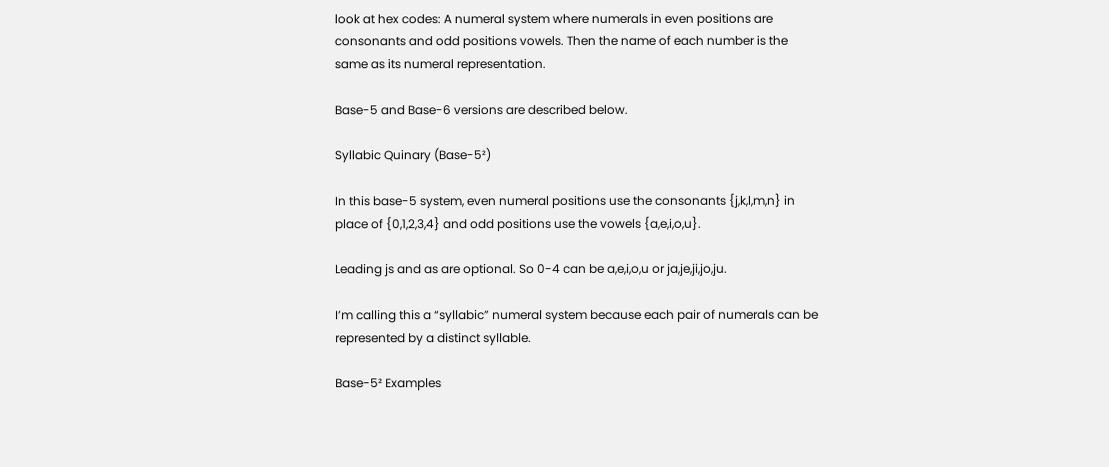look at hex codes: A numeral system where numerals in even positions are consonants and odd positions vowels. Then the name of each number is the same as its numeral representation.

Base-5 and Base-6 versions are described below.

Syllabic Quinary (Base-5²)

In this base-5 system, even numeral positions use the consonants {j,k,l,m,n} in place of {0,1,2,3,4} and odd positions use the vowels {a,e,i,o,u}.

Leading js and as are optional. So 0-4 can be a,e,i,o,u or ja,je,ji,jo,ju.

I’m calling this a “syllabic” numeral system because each pair of numerals can be represented by a distinct syllable.

Base-5² Examples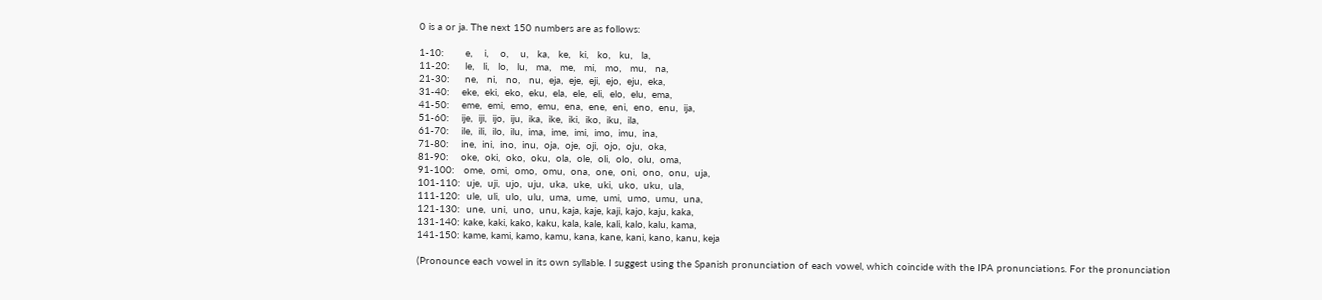0 is a or ja. The next 150 numbers are as follows:

1-10:       e,    i,    o,    u,   ka,   ke,   ki,   ko,   ku,   la,
11-20:     le,   li,   lo,   lu,   ma,   me,   mi,   mo,   mu,   na,
21-30:     ne,   ni,   no,   nu,  eja,  eje,  eji,  ejo,  eju,  eka,
31-40:    eke,  eki,  eko,  eku,  ela,  ele,  eli,  elo,  elu,  ema,
41-50:    eme,  emi,  emo,  emu,  ena,  ene,  eni,  eno,  enu,  ija,
51-60:    ije,  iji,  ijo,  iju,  ika,  ike,  iki,  iko,  iku,  ila,
61-70:    ile,  ili,  ilo,  ilu,  ima,  ime,  imi,  imo,  imu,  ina,
71-80:    ine,  ini,  ino,  inu,  oja,  oje,  oji,  ojo,  oju,  oka,
81-90:    oke,  oki,  oko,  oku,  ola,  ole,  oli,  olo,  olu,  oma,
91-100:   ome,  omi,  omo,  omu,  ona,  one,  oni,  ono,  onu,  uja,
101-110:  uje,  uji,  ujo,  uju,  uka,  uke,  uki,  uko,  uku,  ula,
111-120:  ule,  uli,  ulo,  ulu,  uma,  ume,  umi,  umo,  umu,  una,
121-130:  une,  uni,  uno,  unu, kaja, kaje, kaji, kajo, kaju, kaka,
131-140: kake, kaki, kako, kaku, kala, kale, kali, kalo, kalu, kama,
141-150: kame, kami, kamo, kamu, kana, kane, kani, kano, kanu, keja

(Pronounce each vowel in its own syllable. I suggest using the Spanish pronunciation of each vowel, which coincide with the IPA pronunciations. For the pronunciation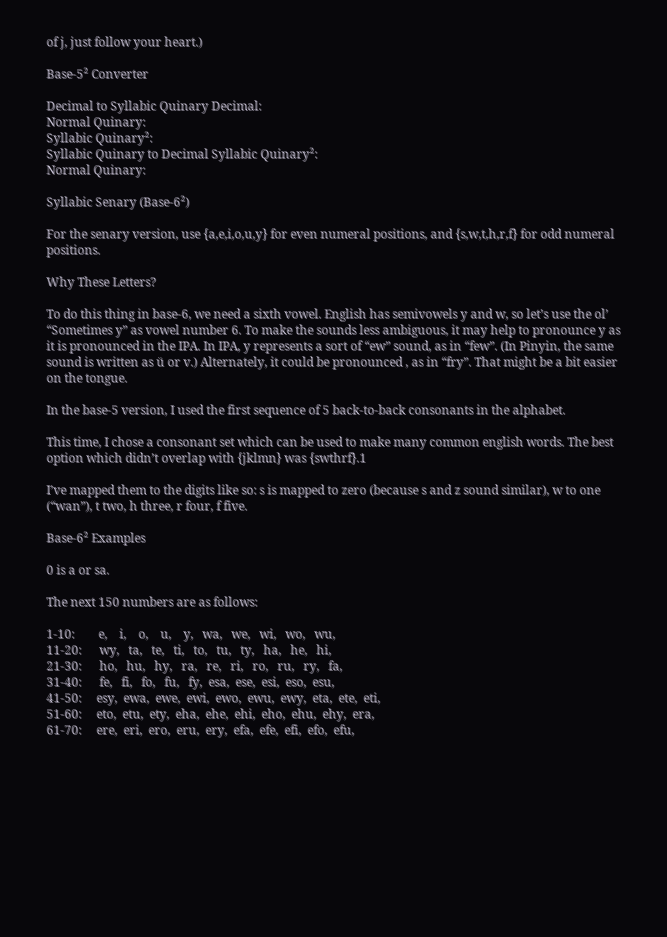of j, just follow your heart.)

Base-5² Converter

Decimal to Syllabic Quinary Decimal:
Normal Quinary:
Syllabic Quinary²:
Syllabic Quinary to Decimal Syllabic Quinary²:
Normal Quinary:

Syllabic Senary (Base-6²)

For the senary version, use {a,e,i,o,u,y} for even numeral positions, and {s,w,t,h,r,f} for odd numeral positions.

Why These Letters?

To do this thing in base-6, we need a sixth vowel. English has semivowels y and w, so let’s use the ol’ “Sometimes y” as vowel number 6. To make the sounds less ambiguous, it may help to pronounce y as it is pronounced in the IPA. In IPA, y represents a sort of “ew” sound, as in “few”. (In Pinyin, the same sound is written as ü or v.) Alternately, it could be pronounced , as in “fry”. That might be a bit easier on the tongue.

In the base-5 version, I used the first sequence of 5 back-to-back consonants in the alphabet.

This time, I chose a consonant set which can be used to make many common english words. The best option which didn’t overlap with {jklmn} was {swthrf}.1

I’ve mapped them to the digits like so: s is mapped to zero (because s and z sound similar), w to one (“wan”), t two, h three, r four, f five.

Base-6² Examples

0 is a or sa.

The next 150 numbers are as follows:

1-10:        e,    i,    o,    u,    y,   wa,   we,   wi,   wo,   wu,
11-20:      wy,   ta,   te,   ti,   to,   tu,   ty,   ha,   he,   hi,
21-30:      ho,   hu,   hy,   ra,   re,   ri,   ro,   ru,   ry,   fa,
31-40:      fe,   fi,   fo,   fu,   fy,  esa,  ese,  esi,  eso,  esu,
41-50:     esy,  ewa,  ewe,  ewi,  ewo,  ewu,  ewy,  eta,  ete,  eti,
51-60:     eto,  etu,  ety,  eha,  ehe,  ehi,  eho,  ehu,  ehy,  era,
61-70:     ere,  eri,  ero,  eru,  ery,  efa,  efe,  efi,  efo,  efu,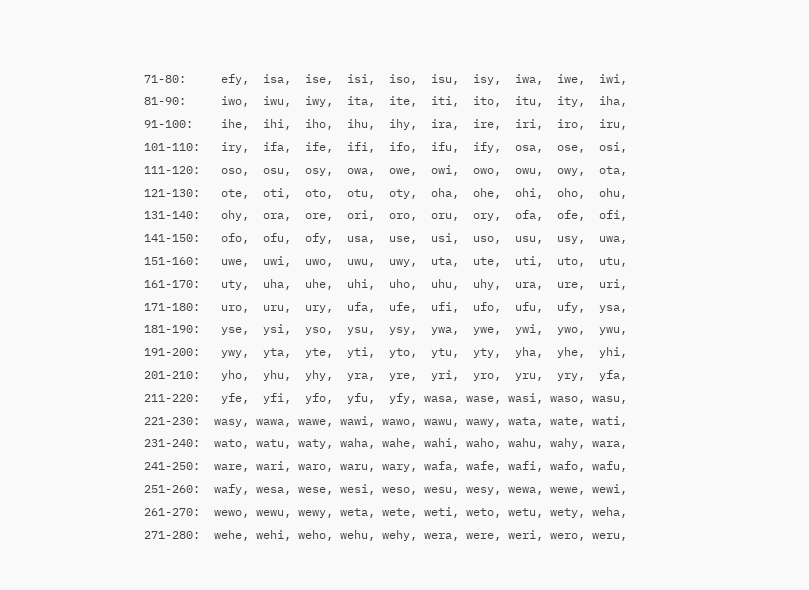71-80:     efy,  isa,  ise,  isi,  iso,  isu,  isy,  iwa,  iwe,  iwi,
81-90:     iwo,  iwu,  iwy,  ita,  ite,  iti,  ito,  itu,  ity,  iha,
91-100:    ihe,  ihi,  iho,  ihu,  ihy,  ira,  ire,  iri,  iro,  iru,
101-110:   iry,  ifa,  ife,  ifi,  ifo,  ifu,  ify,  osa,  ose,  osi,
111-120:   oso,  osu,  osy,  owa,  owe,  owi,  owo,  owu,  owy,  ota,
121-130:   ote,  oti,  oto,  otu,  oty,  oha,  ohe,  ohi,  oho,  ohu,
131-140:   ohy,  ora,  ore,  ori,  oro,  oru,  ory,  ofa,  ofe,  ofi,
141-150:   ofo,  ofu,  ofy,  usa,  use,  usi,  uso,  usu,  usy,  uwa,
151-160:   uwe,  uwi,  uwo,  uwu,  uwy,  uta,  ute,  uti,  uto,  utu,
161-170:   uty,  uha,  uhe,  uhi,  uho,  uhu,  uhy,  ura,  ure,  uri,
171-180:   uro,  uru,  ury,  ufa,  ufe,  ufi,  ufo,  ufu,  ufy,  ysa,
181-190:   yse,  ysi,  yso,  ysu,  ysy,  ywa,  ywe,  ywi,  ywo,  ywu,
191-200:   ywy,  yta,  yte,  yti,  yto,  ytu,  yty,  yha,  yhe,  yhi,
201-210:   yho,  yhu,  yhy,  yra,  yre,  yri,  yro,  yru,  yry,  yfa,
211-220:   yfe,  yfi,  yfo,  yfu,  yfy, wasa, wase, wasi, waso, wasu,
221-230:  wasy, wawa, wawe, wawi, wawo, wawu, wawy, wata, wate, wati,
231-240:  wato, watu, waty, waha, wahe, wahi, waho, wahu, wahy, wara,
241-250:  ware, wari, waro, waru, wary, wafa, wafe, wafi, wafo, wafu,
251-260:  wafy, wesa, wese, wesi, weso, wesu, wesy, wewa, wewe, wewi,
261-270:  wewo, wewu, wewy, weta, wete, weti, weto, wetu, wety, weha,
271-280:  wehe, wehi, weho, wehu, wehy, wera, were, weri, wero, weru,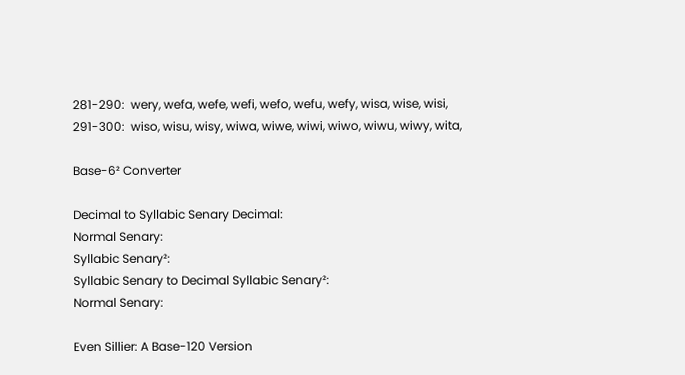281-290:  wery, wefa, wefe, wefi, wefo, wefu, wefy, wisa, wise, wisi,
291-300:  wiso, wisu, wisy, wiwa, wiwe, wiwi, wiwo, wiwu, wiwy, wita,

Base-6² Converter

Decimal to Syllabic Senary Decimal:
Normal Senary:
Syllabic Senary²:
Syllabic Senary to Decimal Syllabic Senary²:
Normal Senary:

Even Sillier: A Base-120 Version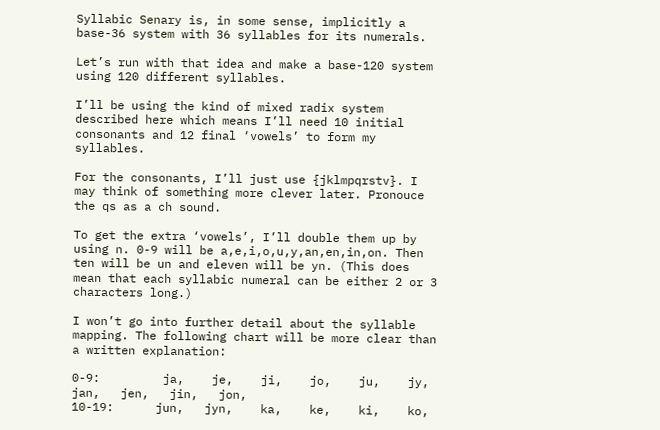Syllabic Senary is, in some sense, implicitly a base-36 system with 36 syllables for its numerals.

Let’s run with that idea and make a base-120 system using 120 different syllables.

I’ll be using the kind of mixed radix system described here which means I’ll need 10 initial consonants and 12 final ‘vowels’ to form my syllables.

For the consonants, I’ll just use {jklmpqrstv}. I may think of something more clever later. Pronouce the qs as a ch sound.

To get the extra ‘vowels’, I’ll double them up by using n. 0-9 will be a,e,i,o,u,y,an,en,in,on. Then ten will be un and eleven will be yn. (This does mean that each syllabic numeral can be either 2 or 3 characters long.)

I won’t go into further detail about the syllable mapping. The following chart will be more clear than a written explanation:

0-9:         ja,    je,    ji,    jo,    ju,    jy,   jan,   jen,   jin,   jon,
10-19:      jun,   jyn,    ka,    ke,    ki,    ko,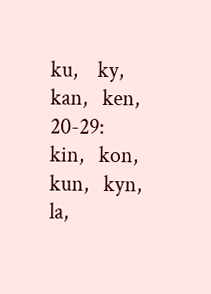ku,    ky,   kan,   ken,
20-29:      kin,   kon,   kun,   kyn,    la,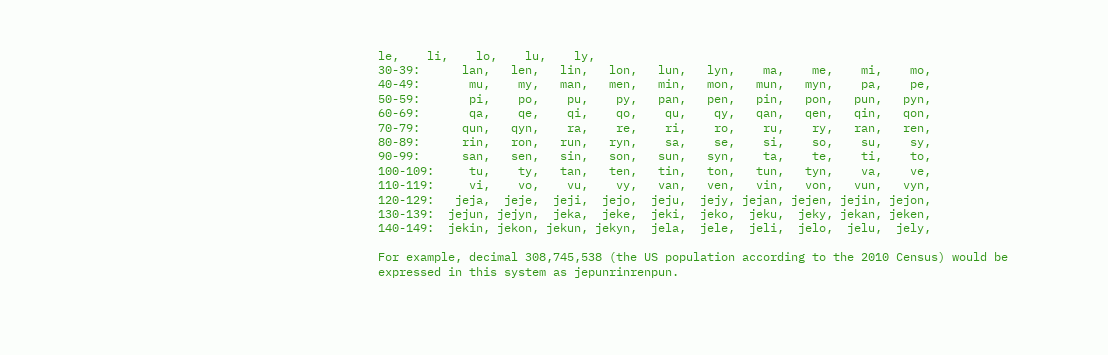le,    li,    lo,    lu,    ly,
30-39:      lan,   len,   lin,   lon,   lun,   lyn,    ma,    me,    mi,    mo,
40-49:       mu,    my,   man,   men,   min,   mon,   mun,   myn,    pa,    pe,
50-59:       pi,    po,    pu,    py,   pan,   pen,   pin,   pon,   pun,   pyn,
60-69:       qa,    qe,    qi,    qo,    qu,    qy,   qan,   qen,   qin,   qon,
70-79:      qun,   qyn,    ra,    re,    ri,    ro,    ru,    ry,   ran,   ren,
80-89:      rin,   ron,   run,   ryn,    sa,    se,    si,    so,    su,    sy,
90-99:      san,   sen,   sin,   son,   sun,   syn,    ta,    te,    ti,    to,
100-109:     tu,    ty,   tan,   ten,   tin,   ton,   tun,   tyn,    va,    ve,
110-119:     vi,    vo,    vu,    vy,   van,   ven,   vin,   von,   vun,   vyn,
120-129:   jeja,  jeje,  jeji,  jejo,  jeju,  jejy, jejan, jejen, jejin, jejon,
130-139:  jejun, jejyn,  jeka,  jeke,  jeki,  jeko,  jeku,  jeky, jekan, jeken,
140-149:  jekin, jekon, jekun, jekyn,  jela,  jele,  jeli,  jelo,  jelu,  jely,

For example, decimal 308,745,538 (the US population according to the 2010 Census) would be expressed in this system as jepunrinrenpun.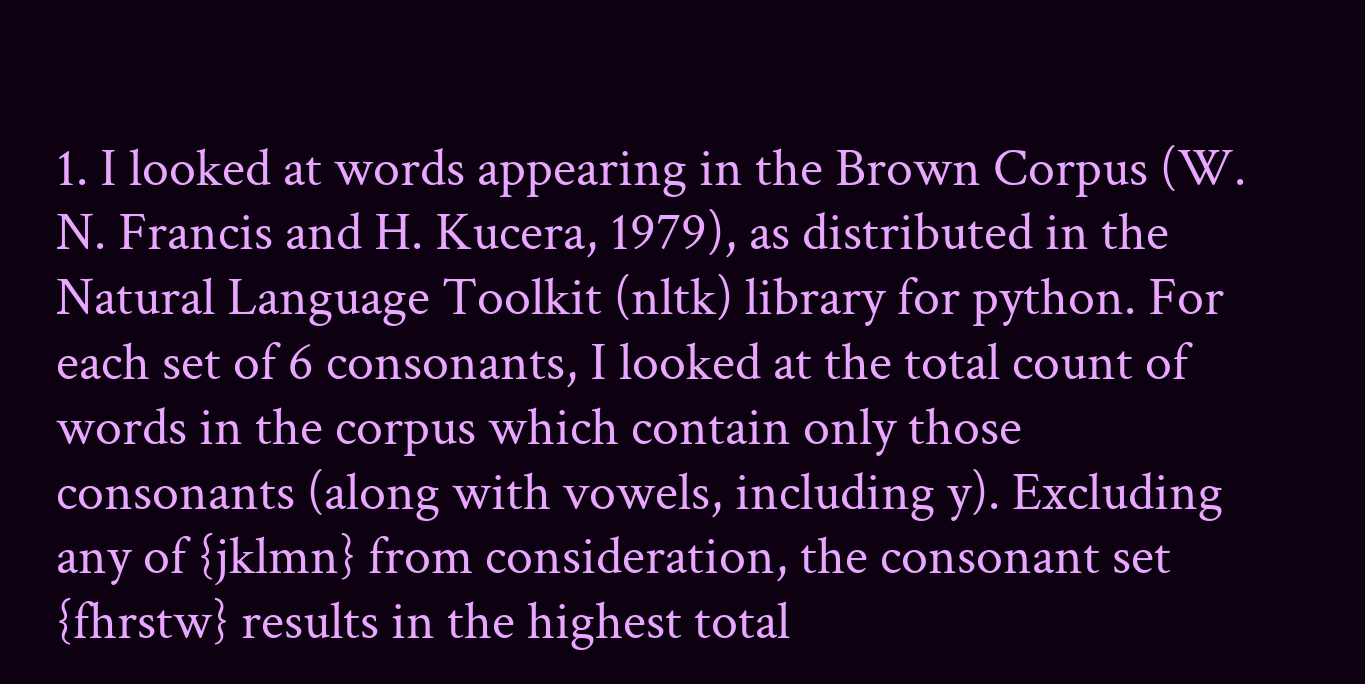1. I looked at words appearing in the Brown Corpus (W. N. Francis and H. Kucera, 1979), as distributed in the Natural Language Toolkit (nltk) library for python. For each set of 6 consonants, I looked at the total count of words in the corpus which contain only those consonants (along with vowels, including y). Excluding any of {jklmn} from consideration, the consonant set {fhrstw} results in the highest total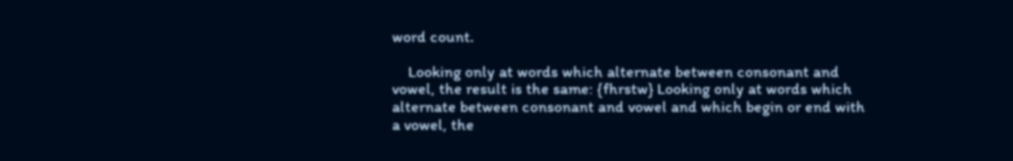word count.

    Looking only at words which alternate between consonant and vowel, the result is the same: {fhrstw} Looking only at words which alternate between consonant and vowel and which begin or end with a vowel, the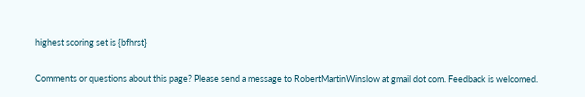highest scoring set is {bfhrst}

Comments or questions about this page? Please send a message to RobertMartinWinslow at gmail dot com. Feedback is welcomed.